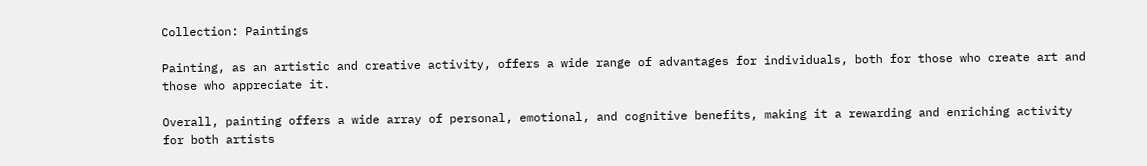Collection: Paintings

Painting, as an artistic and creative activity, offers a wide range of advantages for individuals, both for those who create art and those who appreciate it.

Overall, painting offers a wide array of personal, emotional, and cognitive benefits, making it a rewarding and enriching activity for both artists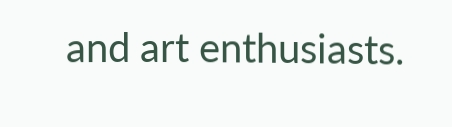and art enthusiasts.